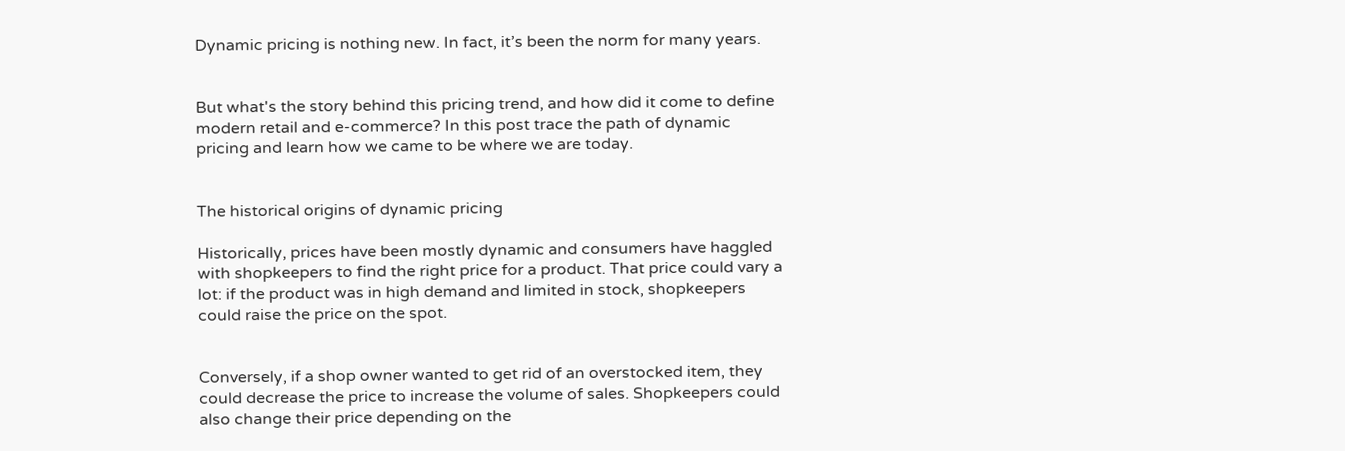Dynamic pricing is nothing new. In fact, it’s been the norm for many years.


But what's the story behind this pricing trend, and how did it come to define modern retail and e-commerce? In this post trace the path of dynamic pricing and learn how we came to be where we are today.


The historical origins of dynamic pricing

Historically, prices have been mostly dynamic and consumers have haggled with shopkeepers to find the right price for a product. That price could vary a lot: if the product was in high demand and limited in stock, shopkeepers could raise the price on the spot.


Conversely, if a shop owner wanted to get rid of an overstocked item, they could decrease the price to increase the volume of sales. Shopkeepers could also change their price depending on the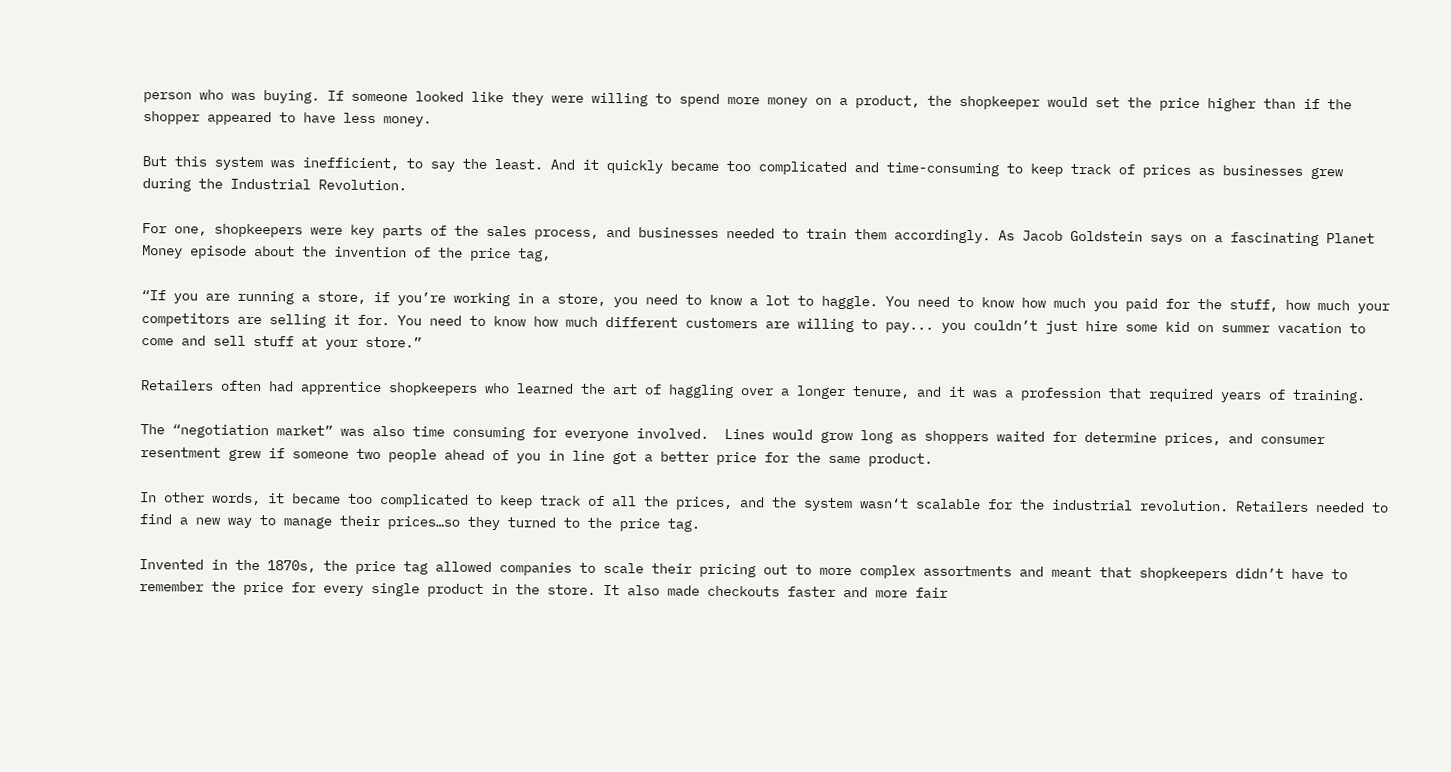person who was buying. If someone looked like they were willing to spend more money on a product, the shopkeeper would set the price higher than if the shopper appeared to have less money.

But this system was inefficient, to say the least. And it quickly became too complicated and time-consuming to keep track of prices as businesses grew during the Industrial Revolution.

For one, shopkeepers were key parts of the sales process, and businesses needed to train them accordingly. As Jacob Goldstein says on a fascinating Planet Money episode about the invention of the price tag,

“If you are running a store, if you’re working in a store, you need to know a lot to haggle. You need to know how much you paid for the stuff, how much your competitors are selling it for. You need to know how much different customers are willing to pay... you couldn’t just hire some kid on summer vacation to come and sell stuff at your store.”

Retailers often had apprentice shopkeepers who learned the art of haggling over a longer tenure, and it was a profession that required years of training.

The “negotiation market” was also time consuming for everyone involved.  Lines would grow long as shoppers waited for determine prices, and consumer resentment grew if someone two people ahead of you in line got a better price for the same product.

In other words, it became too complicated to keep track of all the prices, and the system wasn‘t scalable for the industrial revolution. Retailers needed to find a new way to manage their prices…so they turned to the price tag.

Invented in the 1870s, the price tag allowed companies to scale their pricing out to more complex assortments and meant that shopkeepers didn’t have to remember the price for every single product in the store. It also made checkouts faster and more fair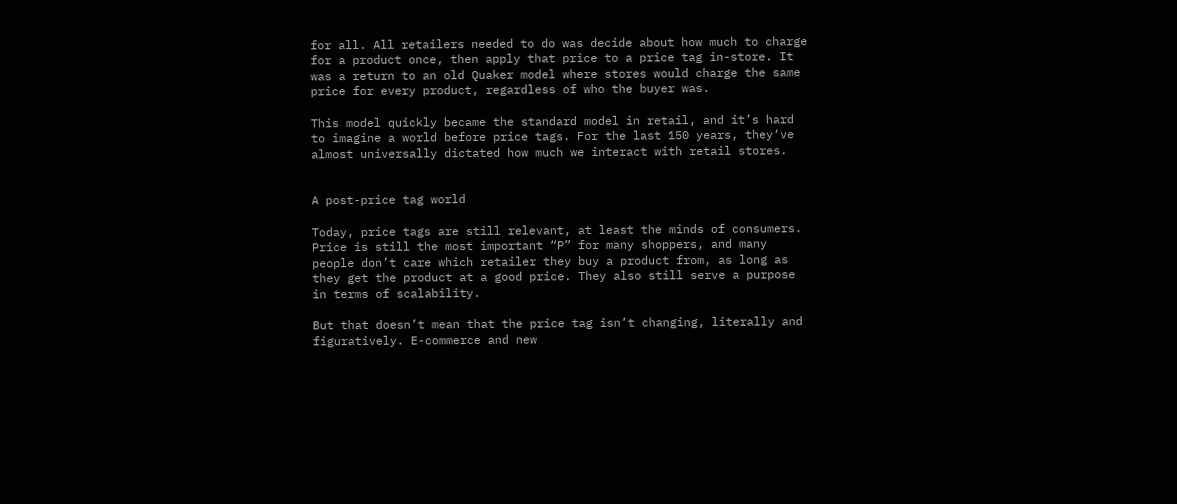for all. All retailers needed to do was decide about how much to charge for a product once, then apply that price to a price tag in-store. It was a return to an old Quaker model where stores would charge the same price for every product, regardless of who the buyer was.

This model quickly became the standard model in retail, and it’s hard to imagine a world before price tags. For the last 150 years, they‘ve almost universally dictated how much we interact with retail stores.


A post-price tag world

Today, price tags are still relevant, at least the minds of consumers. Price is still the most important “P” for many shoppers, and many people don’t care which retailer they buy a product from, as long as they get the product at a good price. They also still serve a purpose in terms of scalability.

But that doesn’t mean that the price tag isn’t changing, literally and figuratively. E-commerce and new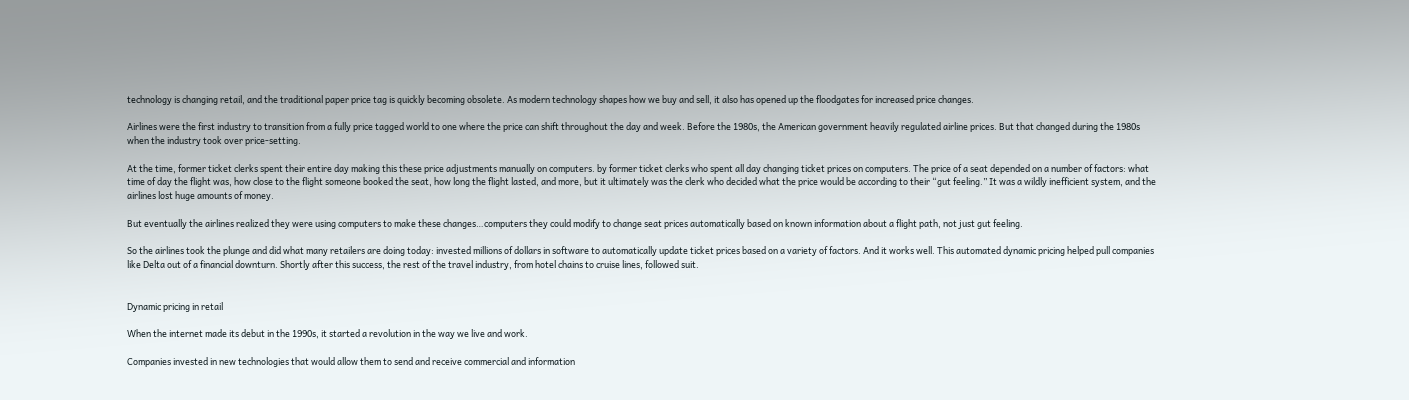technology is changing retail, and the traditional paper price tag is quickly becoming obsolete. As modern technology shapes how we buy and sell, it also has opened up the floodgates for increased price changes.

Airlines were the first industry to transition from a fully price tagged world to one where the price can shift throughout the day and week. Before the 1980s, the American government heavily regulated airline prices. But that changed during the 1980s when the industry took over price-setting.

At the time, former ticket clerks spent their entire day making this these price adjustments manually on computers. by former ticket clerks who spent all day changing ticket prices on computers. The price of a seat depended on a number of factors: what time of day the flight was, how close to the flight someone booked the seat, how long the flight lasted, and more, but it ultimately was the clerk who decided what the price would be according to their “gut feeling.” It was a wildly inefficient system, and the airlines lost huge amounts of money.

But eventually the airlines realized they were using computers to make these changes…computers they could modify to change seat prices automatically based on known information about a flight path, not just gut feeling.

So the airlines took the plunge and did what many retailers are doing today: invested millions of dollars in software to automatically update ticket prices based on a variety of factors. And it works well. This automated dynamic pricing helped pull companies like Delta out of a financial downturn. Shortly after this success, the rest of the travel industry, from hotel chains to cruise lines, followed suit.


Dynamic pricing in retail

When the internet made its debut in the 1990s, it started a revolution in the way we live and work.

Companies invested in new technologies that would allow them to send and receive commercial and information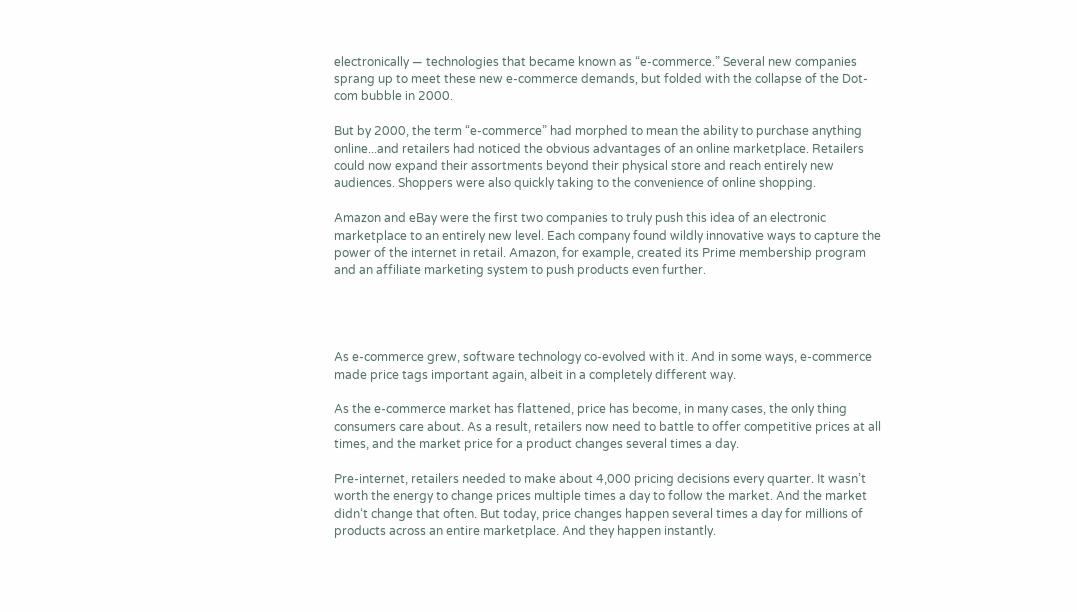electronically — technologies that became known as “e-commerce.” Several new companies sprang up to meet these new e-commerce demands, but folded with the collapse of the Dot-com bubble in 2000.

But by 2000, the term “e-commerce” had morphed to mean the ability to purchase anything online...and retailers had noticed the obvious advantages of an online marketplace. Retailers could now expand their assortments beyond their physical store and reach entirely new audiences. Shoppers were also quickly taking to the convenience of online shopping.

Amazon and eBay were the first two companies to truly push this idea of an electronic marketplace to an entirely new level. Each company found wildly innovative ways to capture the power of the internet in retail. Amazon, for example, created its Prime membership program and an affiliate marketing system to push products even further.




As e-commerce grew, software technology co-evolved with it. And in some ways, e-commerce made price tags important again, albeit in a completely different way.

As the e-commerce market has flattened, price has become, in many cases, the only thing consumers care about. As a result, retailers now need to battle to offer competitive prices at all times, and the market price for a product changes several times a day.

Pre-internet, retailers needed to make about 4,000 pricing decisions every quarter. It wasn’t worth the energy to change prices multiple times a day to follow the market. And the market didn‘t change that often. But today, price changes happen several times a day for millions of products across an entire marketplace. And they happen instantly.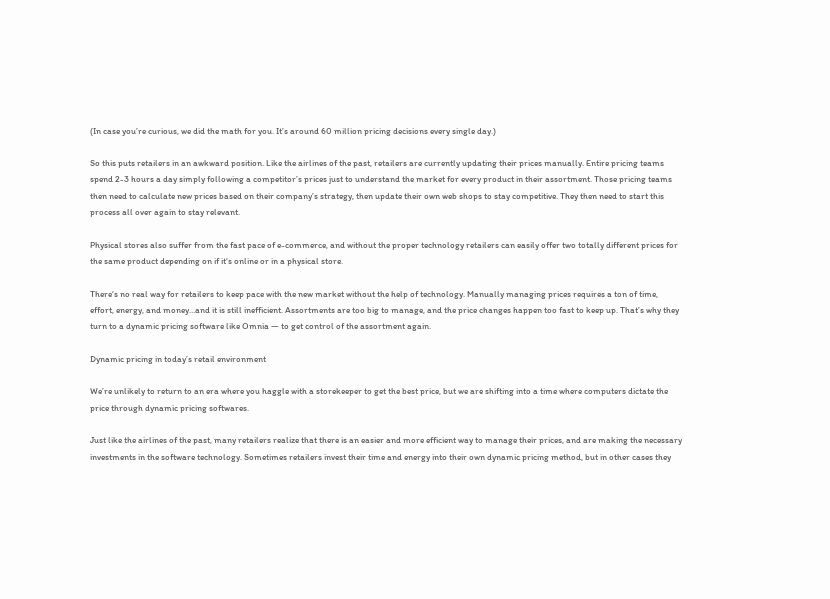(In case you’re curious, we did the math for you. It’s around 60 million pricing decisions every single day.)

So this puts retailers in an awkward position. Like the airlines of the past, retailers are currently updating their prices manually. Entire pricing teams spend 2-3 hours a day simply following a competitor’s prices just to understand the market for every product in their assortment. Those pricing teams then need to calculate new prices based on their company’s strategy, then update their own web shops to stay competitive. They then need to start this process all over again to stay relevant.

Physical stores also suffer from the fast pace of e-commerce, and without the proper technology retailers can easily offer two totally different prices for the same product depending on if it‘s online or in a physical store.

There‘s no real way for retailers to keep pace with the new market without the help of technology. Manually managing prices requires a ton of time, effort, energy, and money…and it is still inefficient. Assortments are too big to manage, and the price changes happen too fast to keep up. That’s why they turn to a dynamic pricing software like Omnia — to get control of the assortment again.

Dynamic pricing in today’s retail environment

We’re unlikely to return to an era where you haggle with a storekeeper to get the best price, but we are shifting into a time where computers dictate the price through dynamic pricing softwares.

Just like the airlines of the past, many retailers realize that there is an easier and more efficient way to manage their prices, and are making the necessary investments in the software technology. Sometimes retailers invest their time and energy into their own dynamic pricing method, but in other cases they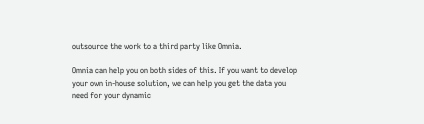outsource the work to a third party like Omnia.

Omnia can help you on both sides of this. If you want to develop your own in-house solution, we can help you get the data you need for your dynamic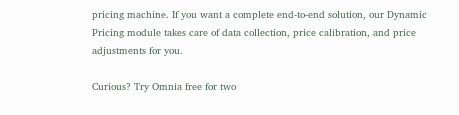pricing machine. If you want a complete end-to-end solution, our Dynamic Pricing module takes care of data collection, price calibration, and price adjustments for you.

Curious? Try Omnia free for two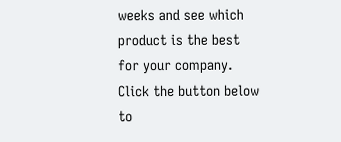weeks and see which product is the best for your company. Click the button below to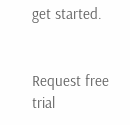get started.


Request free trial